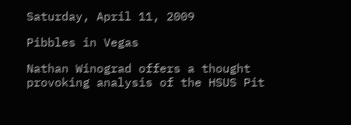Saturday, April 11, 2009

Pibbles in Vegas

Nathan Winograd offers a thought provoking analysis of the HSUS Pit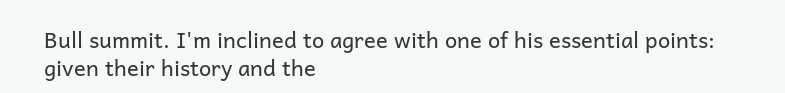Bull summit. I'm inclined to agree with one of his essential points: given their history and the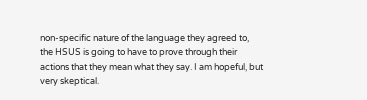non-specific nature of the language they agreed to, the HSUS is going to have to prove through their actions that they mean what they say. I am hopeful, but very skeptical.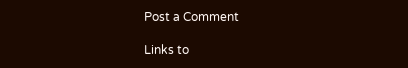Post a Comment

Links to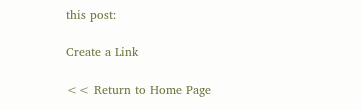this post:

Create a Link

<< Return to Home Page